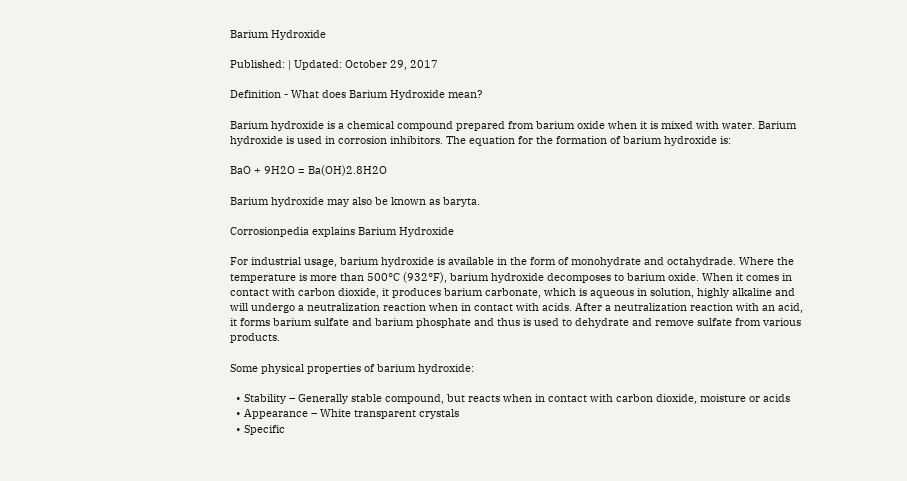Barium Hydroxide

Published: | Updated: October 29, 2017

Definition - What does Barium Hydroxide mean?

Barium hydroxide is a chemical compound prepared from barium oxide when it is mixed with water. Barium hydroxide is used in corrosion inhibitors. The equation for the formation of barium hydroxide is:

BaO + 9H2O = Ba(OH)2.8H2O

Barium hydroxide may also be known as baryta.

Corrosionpedia explains Barium Hydroxide

For industrial usage, barium hydroxide is available in the form of monohydrate and octahydrade. Where the temperature is more than 500°C (932°F), barium hydroxide decomposes to barium oxide. When it comes in contact with carbon dioxide, it produces barium carbonate, which is aqueous in solution, highly alkaline and will undergo a neutralization reaction when in contact with acids. After a neutralization reaction with an acid, it forms barium sulfate and barium phosphate and thus is used to dehydrate and remove sulfate from various products.

Some physical properties of barium hydroxide:

  • Stability – Generally stable compound, but reacts when in contact with carbon dioxide, moisture or acids
  • Appearance – White transparent crystals
  • Specific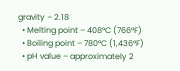gravity – 2.18
  • Melting point – 408°C (766°F)
  • Boiling point – 780°C (1,436°F)
  • pH value – approximately 2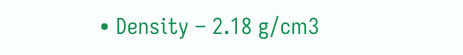• Density – 2.18 g/cm3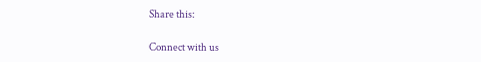Share this:

Connect with us